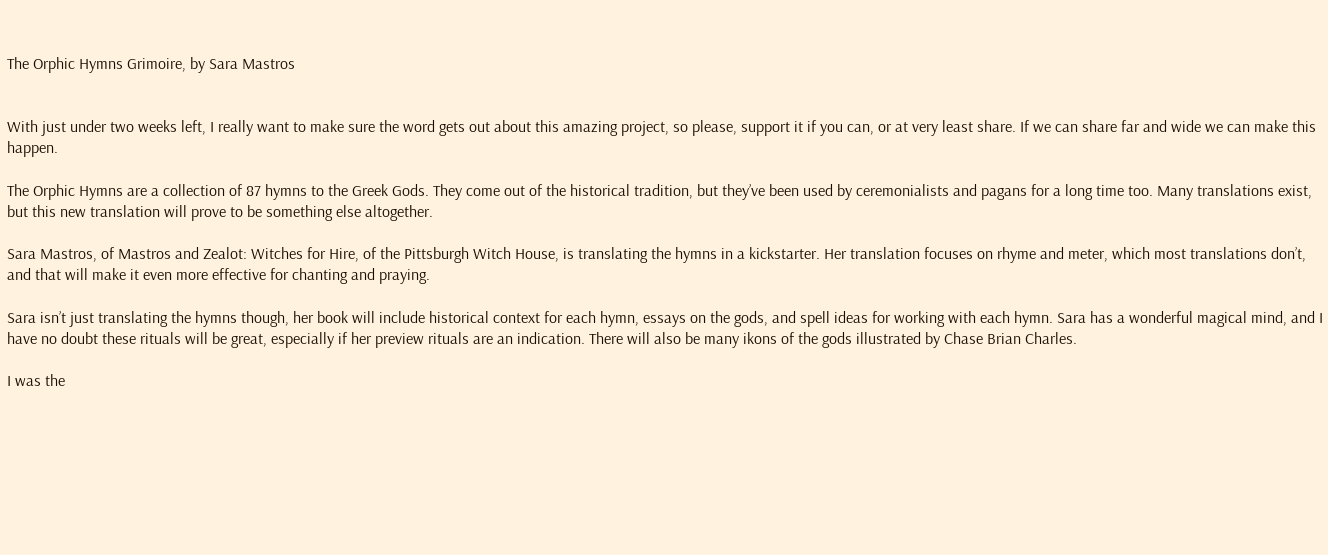The Orphic Hymns Grimoire, by Sara Mastros


With just under two weeks left, I really want to make sure the word gets out about this amazing project, so please, support it if you can, or at very least share. If we can share far and wide we can make this happen.

The Orphic Hymns are a collection of 87 hymns to the Greek Gods. They come out of the historical tradition, but they’ve been used by ceremonialists and pagans for a long time too. Many translations exist, but this new translation will prove to be something else altogether.

Sara Mastros, of Mastros and Zealot: Witches for Hire, of the Pittsburgh Witch House, is translating the hymns in a kickstarter. Her translation focuses on rhyme and meter, which most translations don’t, and that will make it even more effective for chanting and praying.

Sara isn’t just translating the hymns though, her book will include historical context for each hymn, essays on the gods, and spell ideas for working with each hymn. Sara has a wonderful magical mind, and I have no doubt these rituals will be great, especially if her preview rituals are an indication. There will also be many ikons of the gods illustrated by Chase Brian Charles.

I was the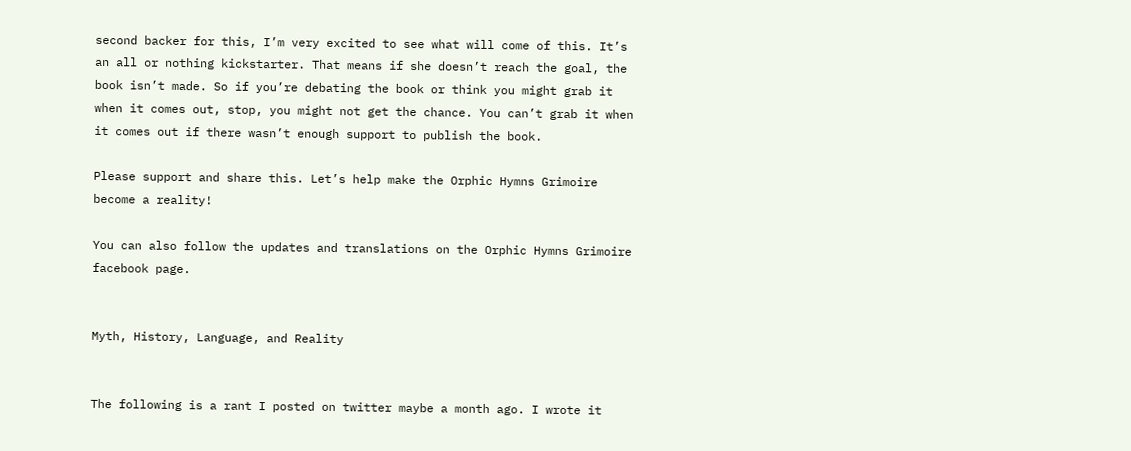second backer for this, I’m very excited to see what will come of this. It’s an all or nothing kickstarter. That means if she doesn’t reach the goal, the book isn’t made. So if you’re debating the book or think you might grab it when it comes out, stop, you might not get the chance. You can’t grab it when it comes out if there wasn’t enough support to publish the book.

Please support and share this. Let’s help make the Orphic Hymns Grimoire become a reality!

You can also follow the updates and translations on the Orphic Hymns Grimoire facebook page.


Myth, History, Language, and Reality


The following is a rant I posted on twitter maybe a month ago. I wrote it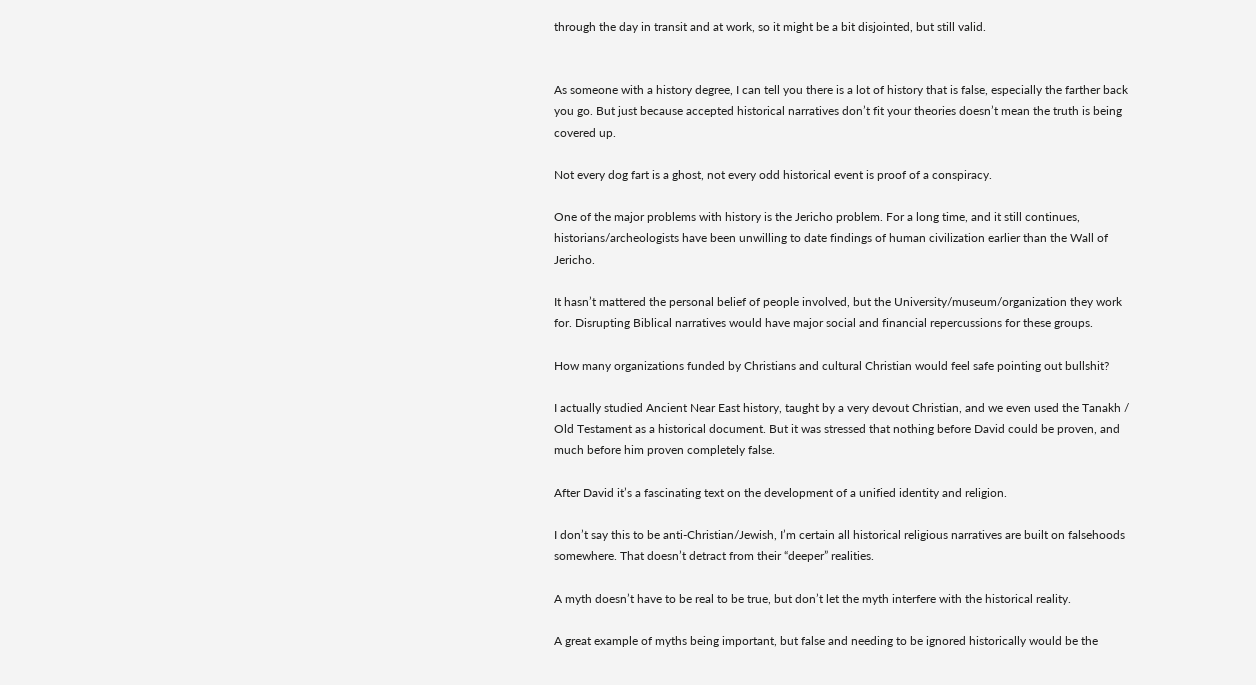through the day in transit and at work, so it might be a bit disjointed, but still valid.


As someone with a history degree, I can tell you there is a lot of history that is false, especially the farther back you go. But just because accepted historical narratives don’t fit your theories doesn’t mean the truth is being covered up.

Not every dog fart is a ghost, not every odd historical event is proof of a conspiracy.

One of the major problems with history is the Jericho problem. For a long time, and it still continues, historians/archeologists have been unwilling to date findings of human civilization earlier than the Wall of Jericho.

It hasn’t mattered the personal belief of people involved, but the University/museum/organization they work for. Disrupting Biblical narratives would have major social and financial repercussions for these groups.

How many organizations funded by Christians and cultural Christian would feel safe pointing out bullshit?

I actually studied Ancient Near East history, taught by a very devout Christian, and we even used the Tanakh / Old Testament as a historical document. But it was stressed that nothing before David could be proven, and much before him proven completely false.

After David it’s a fascinating text on the development of a unified identity and religion.

I don’t say this to be anti-Christian/Jewish, I’m certain all historical religious narratives are built on falsehoods somewhere. That doesn’t detract from their “deeper” realities.

A myth doesn’t have to be real to be true, but don’t let the myth interfere with the historical reality.

A great example of myths being important, but false and needing to be ignored historically would be the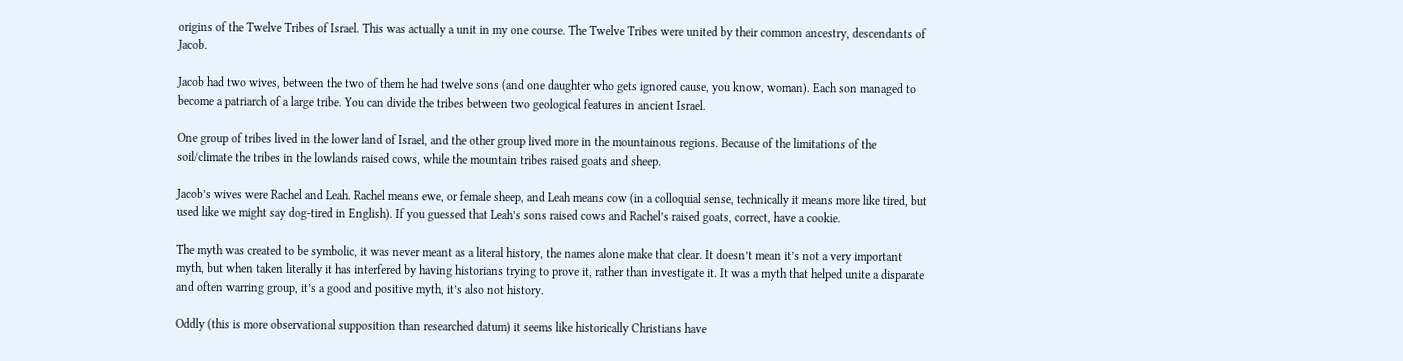origins of the Twelve Tribes of Israel. This was actually a unit in my one course. The Twelve Tribes were united by their common ancestry, descendants of Jacob.

Jacob had two wives, between the two of them he had twelve sons (and one daughter who gets ignored cause, you know, woman). Each son managed to become a patriarch of a large tribe. You can divide the tribes between two geological features in ancient Israel.

One group of tribes lived in the lower land of Israel, and the other group lived more in the mountainous regions. Because of the limitations of the soil/climate the tribes in the lowlands raised cows, while the mountain tribes raised goats and sheep.

Jacob’s wives were Rachel and Leah. Rachel means ewe, or female sheep, and Leah means cow (in a colloquial sense, technically it means more like tired, but used like we might say dog-tired in English). If you guessed that Leah’s sons raised cows and Rachel’s raised goats, correct, have a cookie.

The myth was created to be symbolic, it was never meant as a literal history, the names alone make that clear. It doesn’t mean it’s not a very important myth, but when taken literally it has interfered by having historians trying to prove it, rather than investigate it. It was a myth that helped unite a disparate and often warring group, it’s a good and positive myth, it’s also not history.

Oddly (this is more observational supposition than researched datum) it seems like historically Christians have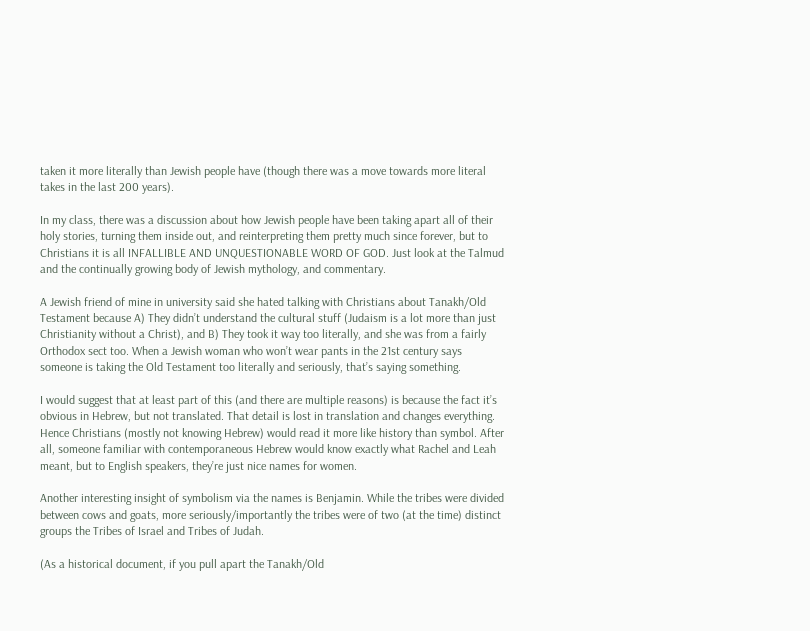taken it more literally than Jewish people have (though there was a move towards more literal takes in the last 200 years).

In my class, there was a discussion about how Jewish people have been taking apart all of their holy stories, turning them inside out, and reinterpreting them pretty much since forever, but to Christians it is all INFALLIBLE AND UNQUESTIONABLE WORD OF GOD. Just look at the Talmud and the continually growing body of Jewish mythology, and commentary.

A Jewish friend of mine in university said she hated talking with Christians about Tanakh/Old Testament because A) They didn’t understand the cultural stuff (Judaism is a lot more than just Christianity without a Christ), and B) They took it way too literally, and she was from a fairly Orthodox sect too. When a Jewish woman who won’t wear pants in the 21st century says someone is taking the Old Testament too literally and seriously, that’s saying something.

I would suggest that at least part of this (and there are multiple reasons) is because the fact it’s obvious in Hebrew, but not translated. That detail is lost in translation and changes everything. Hence Christians (mostly not knowing Hebrew) would read it more like history than symbol. After all, someone familiar with contemporaneous Hebrew would know exactly what Rachel and Leah meant, but to English speakers, they’re just nice names for women.

Another interesting insight of symbolism via the names is Benjamin. While the tribes were divided between cows and goats, more seriously/importantly the tribes were of two (at the time) distinct groups the Tribes of Israel and Tribes of Judah.

(As a historical document, if you pull apart the Tanakh/Old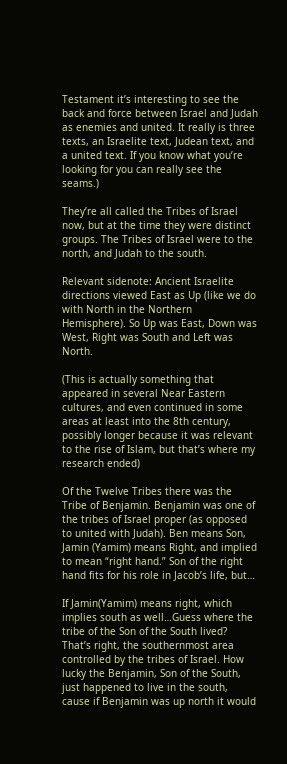Testament it’s interesting to see the back and force between Israel and Judah as enemies and united. It really is three texts, an Israelite text, Judean text, and a united text. If you know what you’re looking for you can really see the seams.)

They’re all called the Tribes of Israel now, but at the time they were distinct groups. The Tribes of Israel were to the north, and Judah to the south.

Relevant sidenote: Ancient Israelite directions viewed East as Up (like we do with North in the Northern Hemisphere). So Up was East, Down was West, Right was South and Left was North.

(This is actually something that appeared in several Near Eastern cultures, and even continued in some areas at least into the 8th century, possibly longer because it was relevant to the rise of Islam, but that’s where my research ended)

Of the Twelve Tribes there was the Tribe of Benjamin. Benjamin was one of the tribes of Israel proper (as opposed to united with Judah). Ben means Son, Jamin (Yamim) means Right, and implied to mean “right hand.” Son of the right hand fits for his role in Jacob’s life, but…

If Jamin(Yamim) means right, which implies south as well…Guess where the tribe of the Son of the South lived? That’s right, the southernmost area controlled by the tribes of Israel. How lucky the Benjamin, Son of the South, just happened to live in the south, cause if Benjamin was up north it would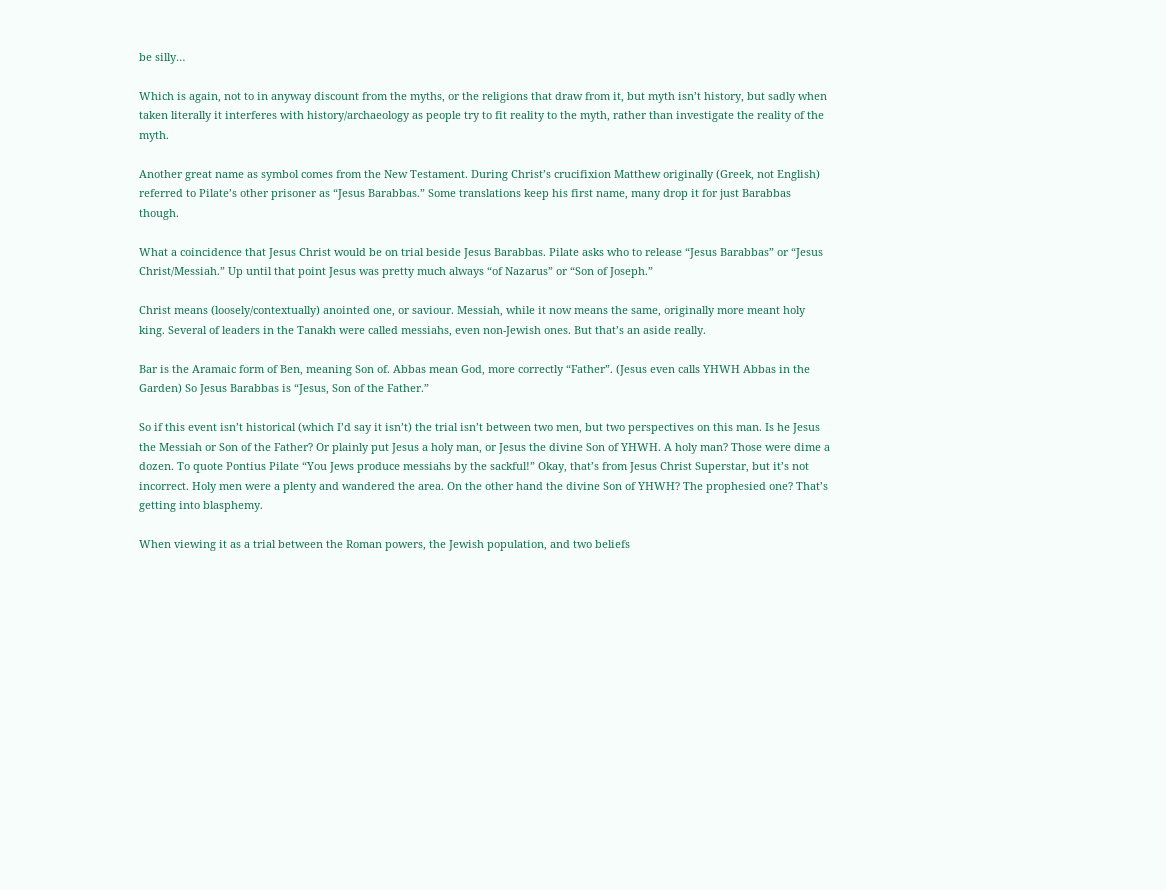be silly…

Which is again, not to in anyway discount from the myths, or the religions that draw from it, but myth isn’t history, but sadly when taken literally it interferes with history/archaeology as people try to fit reality to the myth, rather than investigate the reality of the myth.

Another great name as symbol comes from the New Testament. During Christ’s crucifixion Matthew originally (Greek, not English) referred to Pilate’s other prisoner as “Jesus Barabbas.” Some translations keep his first name, many drop it for just Barabbas though.

What a coincidence that Jesus Christ would be on trial beside Jesus Barabbas. Pilate asks who to release “Jesus Barabbas” or “Jesus Christ/Messiah.” Up until that point Jesus was pretty much always “of Nazarus” or “Son of Joseph.”

Christ means (loosely/contextually) anointed one, or saviour. Messiah, while it now means the same, originally more meant holy king. Several of leaders in the Tanakh were called messiahs, even non-Jewish ones. But that’s an aside really.

Bar is the Aramaic form of Ben, meaning Son of. Abbas mean God, more correctly “Father”. (Jesus even calls YHWH Abbas in the Garden) So Jesus Barabbas is “Jesus, Son of the Father.”

So if this event isn’t historical (which I’d say it isn’t) the trial isn’t between two men, but two perspectives on this man. Is he Jesus the Messiah or Son of the Father? Or plainly put Jesus a holy man, or Jesus the divine Son of YHWH. A holy man? Those were dime a dozen. To quote Pontius Pilate “You Jews produce messiahs by the sackful!” Okay, that’s from Jesus Christ Superstar, but it’s not incorrect. Holy men were a plenty and wandered the area. On the other hand the divine Son of YHWH? The prophesied one? That’s getting into blasphemy.

When viewing it as a trial between the Roman powers, the Jewish population, and two beliefs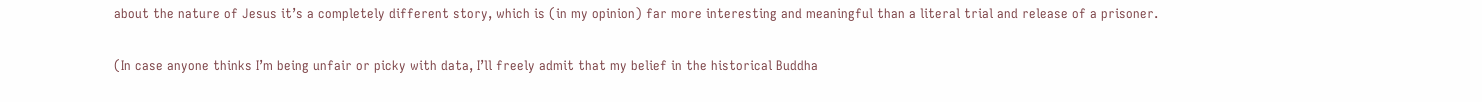about the nature of Jesus it’s a completely different story, which is (in my opinion) far more interesting and meaningful than a literal trial and release of a prisoner.

(In case anyone thinks I’m being unfair or picky with data, I’ll freely admit that my belief in the historical Buddha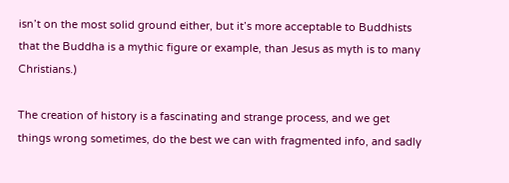isn’t on the most solid ground either, but it’s more acceptable to Buddhists that the Buddha is a mythic figure or example, than Jesus as myth is to many Christians.)

The creation of history is a fascinating and strange process, and we get things wrong sometimes, do the best we can with fragmented info, and sadly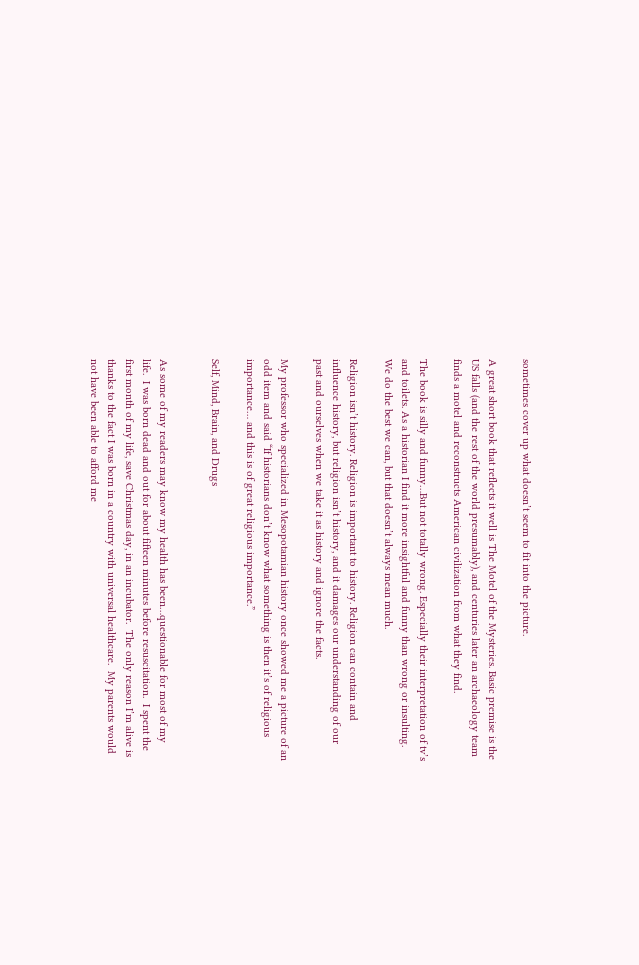sometimes cover up what doesn’t seem to fit into the picture.

A great short book that reflects it well is The Motel of the Mysteries. Basic premise is the US falls (and the rest of the world presumably), and centuries later an archaeology team finds a motel and reconstructs American civilization from what they find.

The book is silly and funny…But not totally wrong. Especially their interpretation of tv’s and toilets. As a historian I find it more insightful and funny than wrong or insulting. We do the best we can, but that doesn’t always mean much.

Religion isn’t history. Religion is important to history. Religion can contain and influence history, but religion isn’t history, and it damages our understanding of our past and ourselves when we take it as history and ignore the facts.

My professor who specialized in Mesopotamian history once showed me a picture of an odd item and said “If historians don’t know what something is then it’s of religious importance… and this is of great religious importance.”

Self, Mind, Brain, and Drugs


As some of my readers may know my health has been…questionable for most of my life.  I was born dead and out for about fifteen minutes before resuscitation.  I spent the first month of my life, save Christmas day, in an incubator.  The only reason I’m alive is thanks to the fact I was born in a country with universal healthcare.  My parents would not have been able to afford me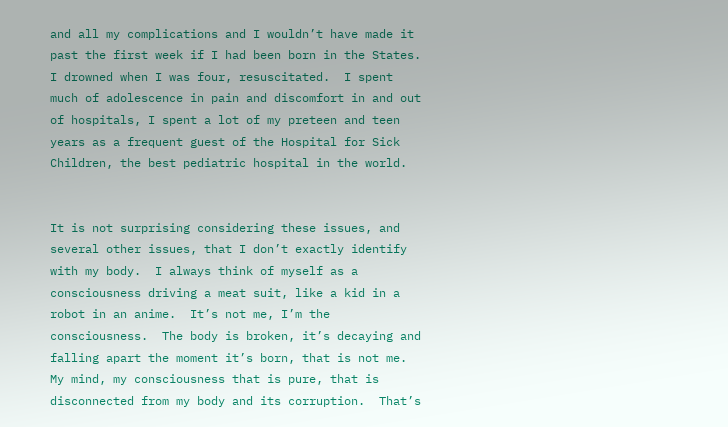and all my complications and I wouldn’t have made it past the first week if I had been born in the States.  I drowned when I was four, resuscitated.  I spent much of adolescence in pain and discomfort in and out of hospitals, I spent a lot of my preteen and teen years as a frequent guest of the Hospital for Sick Children, the best pediatric hospital in the world.


It is not surprising considering these issues, and several other issues, that I don’t exactly identify with my body.  I always think of myself as a consciousness driving a meat suit, like a kid in a robot in an anime.  It’s not me, I’m the consciousness.  The body is broken, it’s decaying and falling apart the moment it’s born, that is not me.  My mind, my consciousness that is pure, that is disconnected from my body and its corruption.  That’s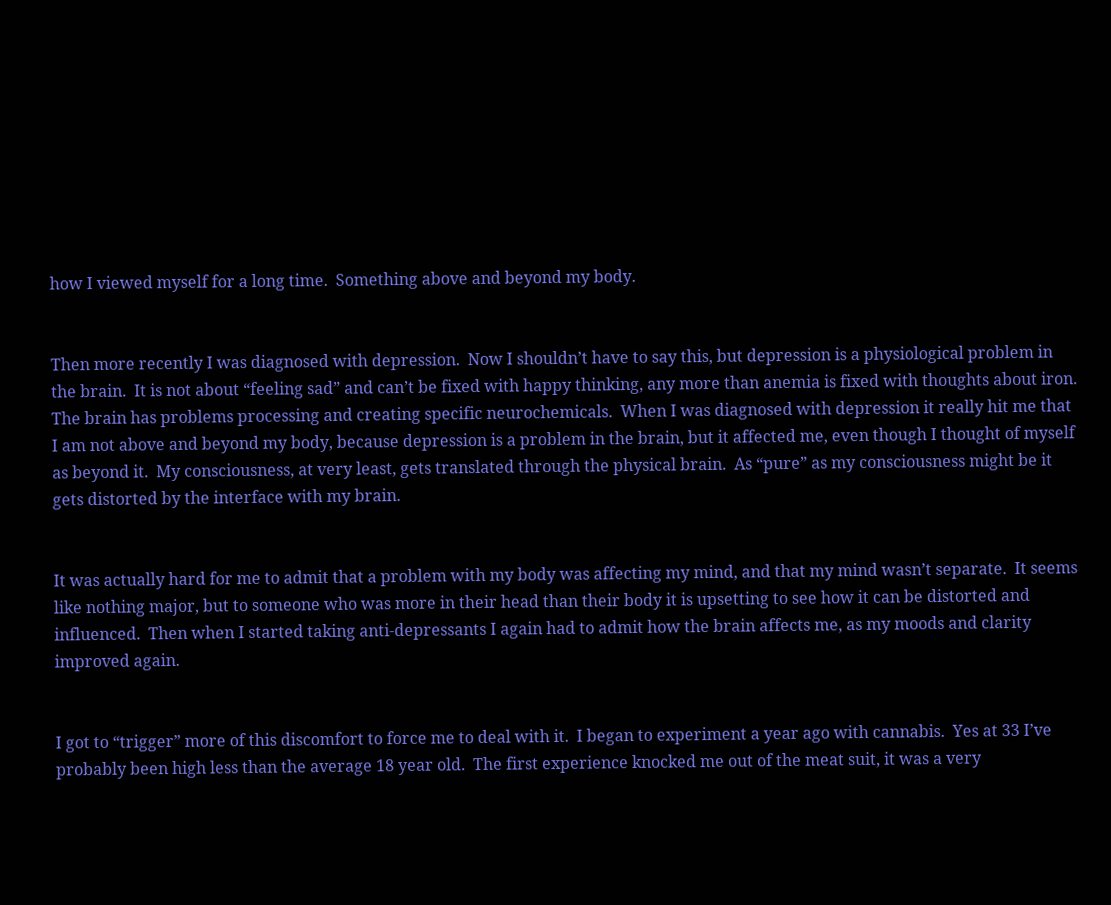how I viewed myself for a long time.  Something above and beyond my body.


Then more recently I was diagnosed with depression.  Now I shouldn’t have to say this, but depression is a physiological problem in the brain.  It is not about “feeling sad” and can’t be fixed with happy thinking, any more than anemia is fixed with thoughts about iron.  The brain has problems processing and creating specific neurochemicals.  When I was diagnosed with depression it really hit me that I am not above and beyond my body, because depression is a problem in the brain, but it affected me, even though I thought of myself as beyond it.  My consciousness, at very least, gets translated through the physical brain.  As “pure” as my consciousness might be it gets distorted by the interface with my brain.


It was actually hard for me to admit that a problem with my body was affecting my mind, and that my mind wasn’t separate.  It seems like nothing major, but to someone who was more in their head than their body it is upsetting to see how it can be distorted and influenced.  Then when I started taking anti-depressants I again had to admit how the brain affects me, as my moods and clarity improved again.


I got to “trigger” more of this discomfort to force me to deal with it.  I began to experiment a year ago with cannabis.  Yes at 33 I’ve probably been high less than the average 18 year old.  The first experience knocked me out of the meat suit, it was a very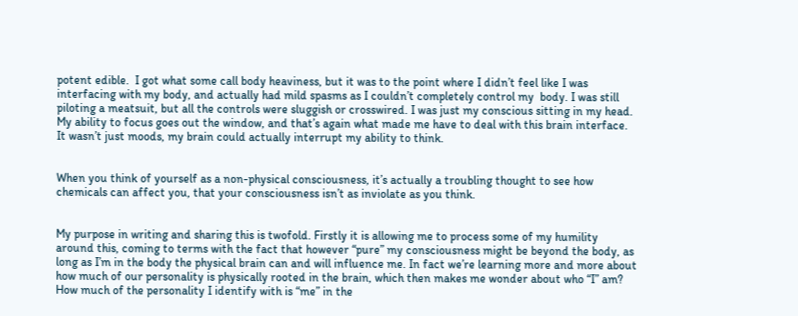potent edible.  I got what some call body heaviness, but it was to the point where I didn’t feel like I was interfacing with my body, and actually had mild spasms as I couldn’t completely control my  body. I was still piloting a meatsuit, but all the controls were sluggish or crosswired. I was just my conscious sitting in my head.  My ability to focus goes out the window, and that’s again what made me have to deal with this brain interface.  It wasn’t just moods, my brain could actually interrupt my ability to think.


When you think of yourself as a non-physical consciousness, it’s actually a troubling thought to see how chemicals can affect you, that your consciousness isn’t as inviolate as you think.


My purpose in writing and sharing this is twofold. Firstly it is allowing me to process some of my humility around this, coming to terms with the fact that however “pure” my consciousness might be beyond the body, as long as I’m in the body the physical brain can and will influence me. In fact we’re learning more and more about how much of our personality is physically rooted in the brain, which then makes me wonder about who “I” am? How much of the personality I identify with is “me” in the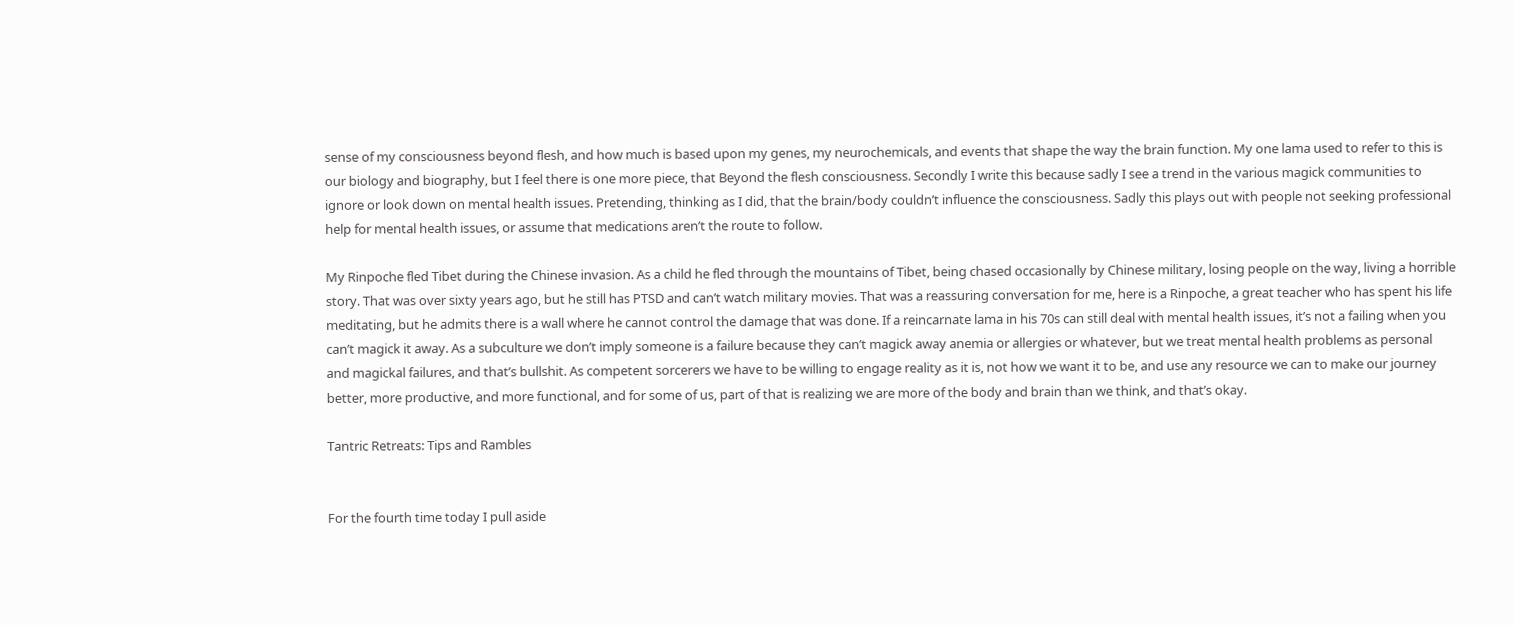sense of my consciousness beyond flesh, and how much is based upon my genes, my neurochemicals, and events that shape the way the brain function. My one lama used to refer to this is our biology and biography, but I feel there is one more piece, that Beyond the flesh consciousness. Secondly I write this because sadly I see a trend in the various magick communities to ignore or look down on mental health issues. Pretending, thinking as I did, that the brain/body couldn’t influence the consciousness. Sadly this plays out with people not seeking professional help for mental health issues, or assume that medications aren’t the route to follow.

My Rinpoche fled Tibet during the Chinese invasion. As a child he fled through the mountains of Tibet, being chased occasionally by Chinese military, losing people on the way, living a horrible story. That was over sixty years ago, but he still has PTSD and can’t watch military movies. That was a reassuring conversation for me, here is a Rinpoche, a great teacher who has spent his life meditating, but he admits there is a wall where he cannot control the damage that was done. If a reincarnate lama in his 70s can still deal with mental health issues, it’s not a failing when you can’t magick it away. As a subculture we don’t imply someone is a failure because they can’t magick away anemia or allergies or whatever, but we treat mental health problems as personal and magickal failures, and that’s bullshit. As competent sorcerers we have to be willing to engage reality as it is, not how we want it to be, and use any resource we can to make our journey better, more productive, and more functional, and for some of us, part of that is realizing we are more of the body and brain than we think, and that’s okay.

Tantric Retreats: Tips and Rambles


For the fourth time today I pull aside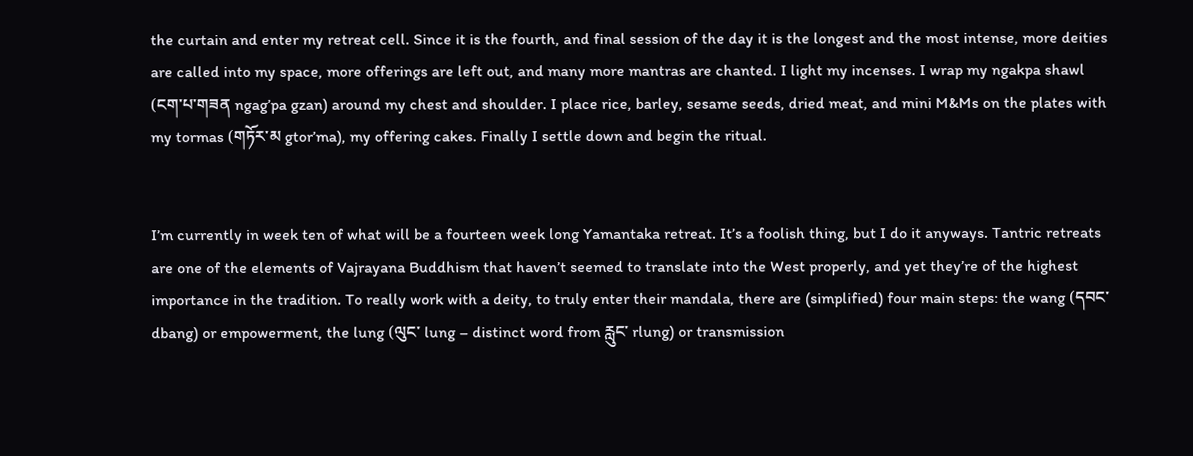the curtain and enter my retreat cell. Since it is the fourth, and final session of the day it is the longest and the most intense, more deities are called into my space, more offerings are left out, and many more mantras are chanted. I light my incenses. I wrap my ngakpa shawl (ངག་པ་གཟན ngag’pa gzan) around my chest and shoulder. I place rice, barley, sesame seeds, dried meat, and mini M&Ms on the plates with my tormas (གཏོར་མ gtor’ma), my offering cakes. Finally I settle down and begin the ritual.


I’m currently in week ten of what will be a fourteen week long Yamantaka retreat. It’s a foolish thing, but I do it anyways. Tantric retreats are one of the elements of Vajrayana Buddhism that haven’t seemed to translate into the West properly, and yet they’re of the highest importance in the tradition. To really work with a deity, to truly enter their mandala, there are (simplified) four main steps: the wang (དབང་ dbang) or empowerment, the lung (ལུང་ lung – distinct word from རླུང་ rlung) or transmission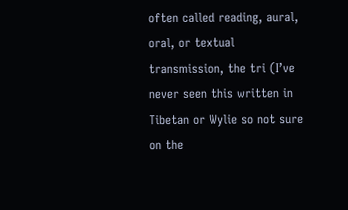often called reading, aural, oral, or textual transmission, the tri (I’ve never seen this written in Tibetan or Wylie so not sure on the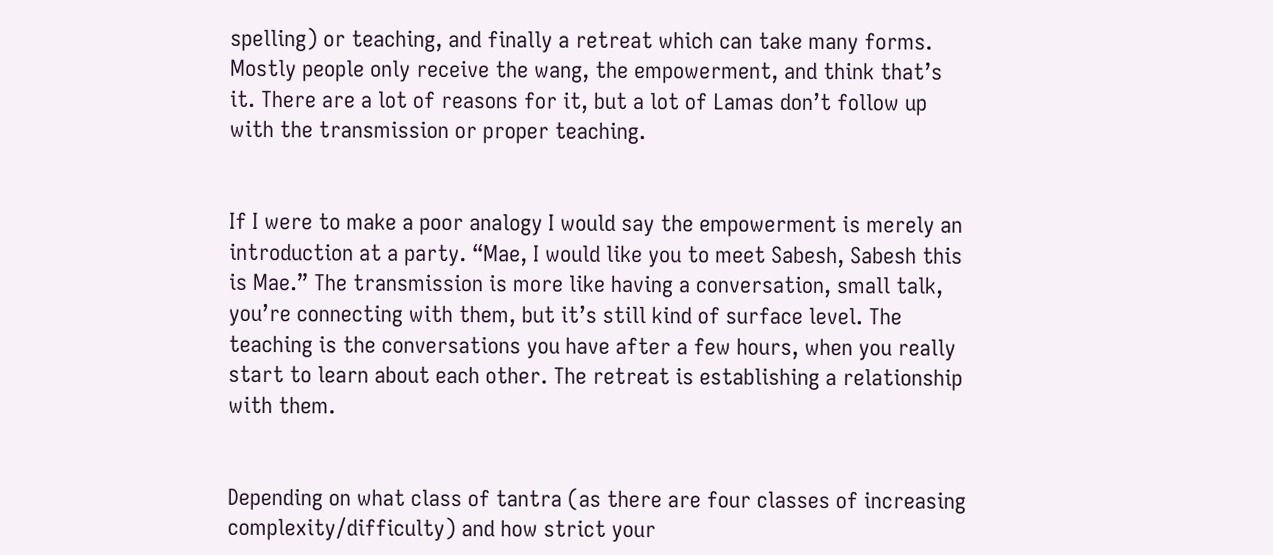spelling) or teaching, and finally a retreat which can take many forms. Mostly people only receive the wang, the empowerment, and think that’s it. There are a lot of reasons for it, but a lot of Lamas don’t follow up with the transmission or proper teaching.


If I were to make a poor analogy I would say the empowerment is merely an introduction at a party. “Mae, I would like you to meet Sabesh, Sabesh this is Mae.” The transmission is more like having a conversation, small talk, you’re connecting with them, but it’s still kind of surface level. The teaching is the conversations you have after a few hours, when you really start to learn about each other. The retreat is establishing a relationship with them.


Depending on what class of tantra (as there are four classes of increasing complexity/difficulty) and how strict your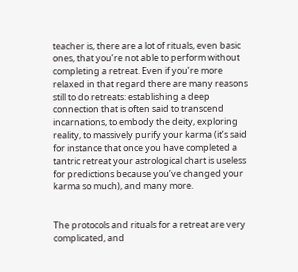teacher is, there are a lot of rituals, even basic ones, that you’re not able to perform without completing a retreat. Even if you’re more relaxed in that regard there are many reasons still to do retreats: establishing a deep connection that is often said to transcend incarnations, to embody the deity, exploring reality, to massively purify your karma (it’s said for instance that once you have completed a tantric retreat your astrological chart is useless for predictions because you’ve changed your karma so much), and many more.


The protocols and rituals for a retreat are very complicated, and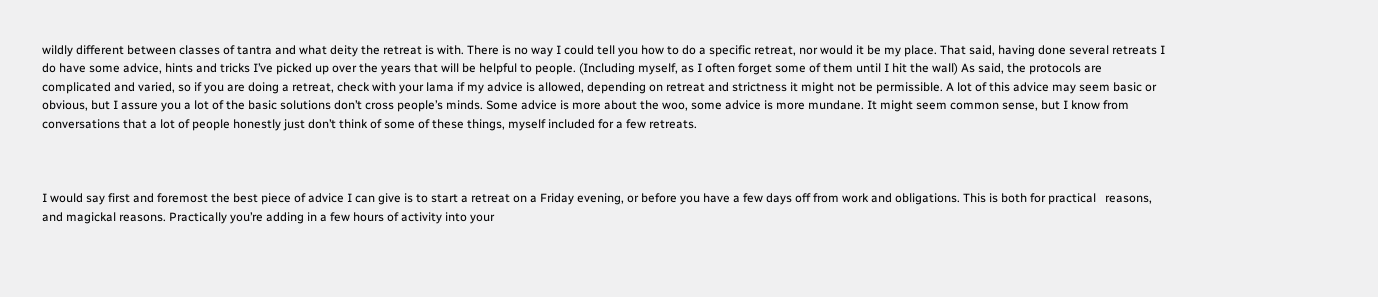wildly different between classes of tantra and what deity the retreat is with. There is no way I could tell you how to do a specific retreat, nor would it be my place. That said, having done several retreats I do have some advice, hints and tricks I’ve picked up over the years that will be helpful to people. (Including myself, as I often forget some of them until I hit the wall) As said, the protocols are complicated and varied, so if you are doing a retreat, check with your lama if my advice is allowed, depending on retreat and strictness it might not be permissible. A lot of this advice may seem basic or obvious, but I assure you a lot of the basic solutions don’t cross people’s minds. Some advice is more about the woo, some advice is more mundane. It might seem common sense, but I know from conversations that a lot of people honestly just don’t think of some of these things, myself included for a few retreats.



I would say first and foremost the best piece of advice I can give is to start a retreat on a Friday evening, or before you have a few days off from work and obligations. This is both for practical   reasons, and magickal reasons. Practically you’re adding in a few hours of activity into your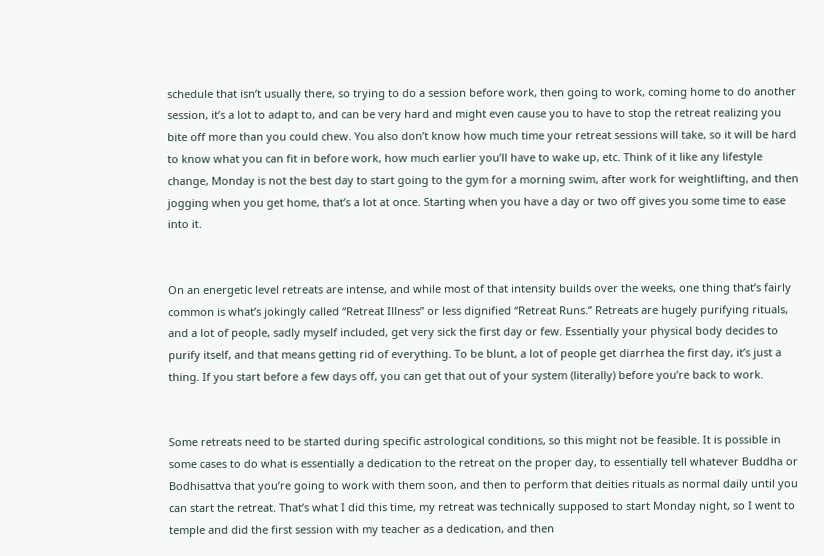schedule that isn’t usually there, so trying to do a session before work, then going to work, coming home to do another session, it’s a lot to adapt to, and can be very hard and might even cause you to have to stop the retreat realizing you bite off more than you could chew. You also don’t know how much time your retreat sessions will take, so it will be hard to know what you can fit in before work, how much earlier you’ll have to wake up, etc. Think of it like any lifestyle change, Monday is not the best day to start going to the gym for a morning swim, after work for weightlifting, and then jogging when you get home, that’s a lot at once. Starting when you have a day or two off gives you some time to ease into it.


On an energetic level retreats are intense, and while most of that intensity builds over the weeks, one thing that’s fairly common is what’s jokingly called “Retreat Illness” or less dignified “Retreat Runs.” Retreats are hugely purifying rituals, and a lot of people, sadly myself included, get very sick the first day or few. Essentially your physical body decides to purify itself, and that means getting rid of everything. To be blunt, a lot of people get diarrhea the first day, it’s just a thing. If you start before a few days off, you can get that out of your system (literally) before you’re back to work.


Some retreats need to be started during specific astrological conditions, so this might not be feasible. It is possible in some cases to do what is essentially a dedication to the retreat on the proper day, to essentially tell whatever Buddha or Bodhisattva that you’re going to work with them soon, and then to perform that deities rituals as normal daily until you can start the retreat. That’s what I did this time, my retreat was technically supposed to start Monday night, so I went to temple and did the first session with my teacher as a dedication, and then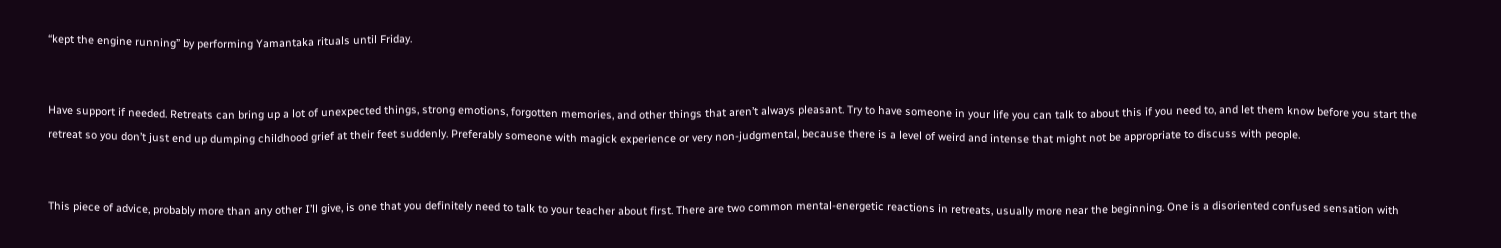“kept the engine running” by performing Yamantaka rituals until Friday.


Have support if needed. Retreats can bring up a lot of unexpected things, strong emotions, forgotten memories, and other things that aren’t always pleasant. Try to have someone in your life you can talk to about this if you need to, and let them know before you start the retreat so you don’t just end up dumping childhood grief at their feet suddenly. Preferably someone with magick experience or very non-judgmental, because there is a level of weird and intense that might not be appropriate to discuss with people.


This piece of advice, probably more than any other I’ll give, is one that you definitely need to talk to your teacher about first. There are two common mental-energetic reactions in retreats, usually more near the beginning. One is a disoriented confused sensation with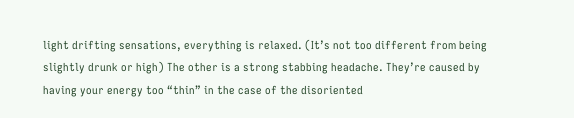light drifting sensations, everything is relaxed. (It’s not too different from being slightly drunk or high) The other is a strong stabbing headache. They’re caused by having your energy too “thin” in the case of the disoriented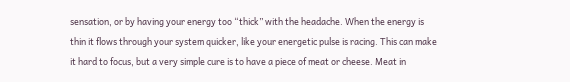sensation, or by having your energy too “thick” with the headache. When the energy is thin it flows through your system quicker, like your energetic pulse is racing. This can make it hard to focus, but a very simple cure is to have a piece of meat or cheese. Meat in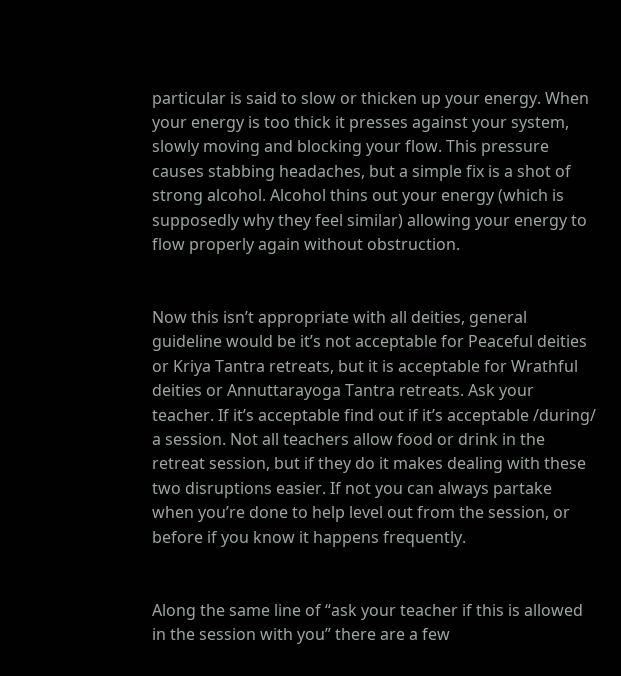particular is said to slow or thicken up your energy. When your energy is too thick it presses against your system, slowly moving and blocking your flow. This pressure causes stabbing headaches, but a simple fix is a shot of strong alcohol. Alcohol thins out your energy (which is supposedly why they feel similar) allowing your energy to flow properly again without obstruction.


Now this isn’t appropriate with all deities, general guideline would be it’s not acceptable for Peaceful deities or Kriya Tantra retreats, but it is acceptable for Wrathful deities or Annuttarayoga Tantra retreats. Ask your teacher. If it’s acceptable find out if it’s acceptable /during/ a session. Not all teachers allow food or drink in the retreat session, but if they do it makes dealing with these two disruptions easier. If not you can always partake when you’re done to help level out from the session, or before if you know it happens frequently.


Along the same line of “ask your teacher if this is allowed in the session with you” there are a few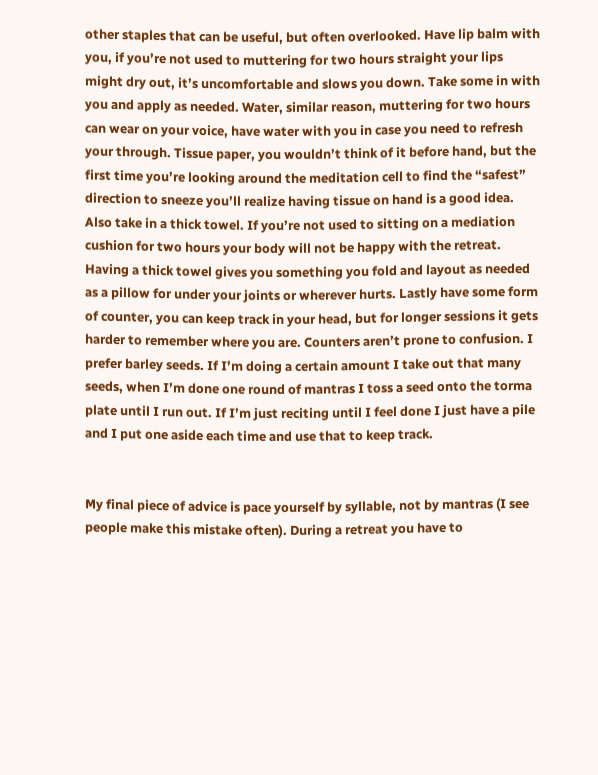other staples that can be useful, but often overlooked. Have lip balm with you, if you’re not used to muttering for two hours straight your lips might dry out, it’s uncomfortable and slows you down. Take some in with you and apply as needed. Water, similar reason, muttering for two hours can wear on your voice, have water with you in case you need to refresh your through. Tissue paper, you wouldn’t think of it before hand, but the first time you’re looking around the meditation cell to find the “safest” direction to sneeze you’ll realize having tissue on hand is a good idea. Also take in a thick towel. If you’re not used to sitting on a mediation cushion for two hours your body will not be happy with the retreat. Having a thick towel gives you something you fold and layout as needed as a pillow for under your joints or wherever hurts. Lastly have some form of counter, you can keep track in your head, but for longer sessions it gets harder to remember where you are. Counters aren’t prone to confusion. I prefer barley seeds. If I’m doing a certain amount I take out that many seeds, when I’m done one round of mantras I toss a seed onto the torma plate until I run out. If I’m just reciting until I feel done I just have a pile and I put one aside each time and use that to keep track.


My final piece of advice is pace yourself by syllable, not by mantras (I see people make this mistake often). During a retreat you have to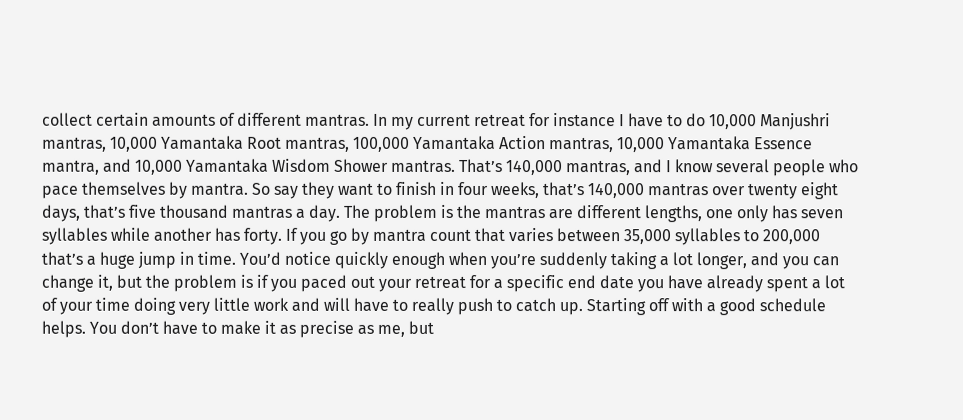collect certain amounts of different mantras. In my current retreat for instance I have to do 10,000 Manjushri mantras, 10,000 Yamantaka Root mantras, 100,000 Yamantaka Action mantras, 10,000 Yamantaka Essence mantra, and 10,000 Yamantaka Wisdom Shower mantras. That’s 140,000 mantras, and I know several people who pace themselves by mantra. So say they want to finish in four weeks, that’s 140,000 mantras over twenty eight days, that’s five thousand mantras a day. The problem is the mantras are different lengths, one only has seven syllables while another has forty. If you go by mantra count that varies between 35,000 syllables to 200,000 that’s a huge jump in time. You’d notice quickly enough when you’re suddenly taking a lot longer, and you can change it, but the problem is if you paced out your retreat for a specific end date you have already spent a lot of your time doing very little work and will have to really push to catch up. Starting off with a good schedule helps. You don’t have to make it as precise as me, but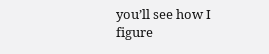you’ll see how I figure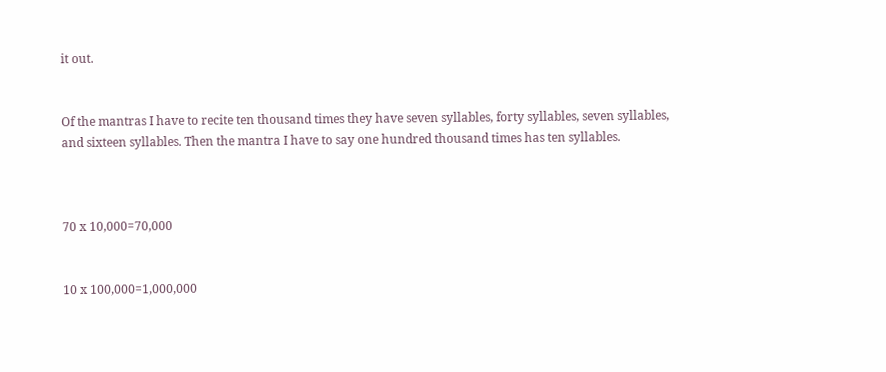it out.


Of the mantras I have to recite ten thousand times they have seven syllables, forty syllables, seven syllables, and sixteen syllables. Then the mantra I have to say one hundred thousand times has ten syllables.



70 x 10,000=70,000


10 x 100,000=1,000,000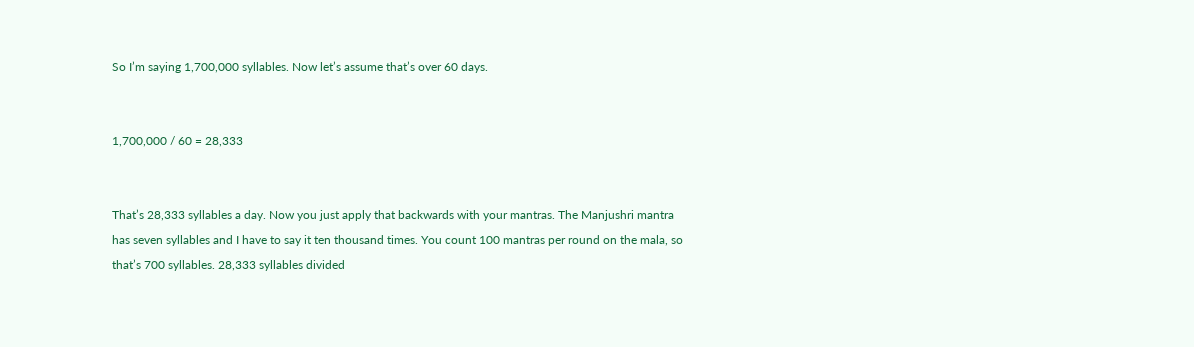So I’m saying 1,700,000 syllables. Now let’s assume that’s over 60 days.


1,700,000 / 60 = 28,333


That’s 28,333 syllables a day. Now you just apply that backwards with your mantras. The Manjushri mantra has seven syllables and I have to say it ten thousand times. You count 100 mantras per round on the mala, so that’s 700 syllables. 28,333 syllables divided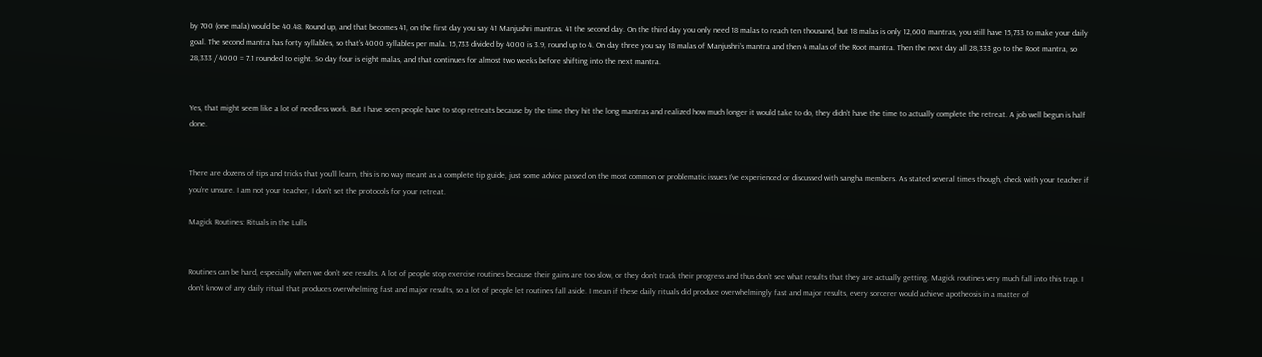by 700 (one mala) would be 40.48. Round up, and that becomes 41, on the first day you say 41 Manjushri mantras. 41 the second day. On the third day you only need 18 malas to reach ten thousand, but 18 malas is only 12,600 mantras, you still have 15,733 to make your daily goal. The second mantra has forty syllables, so that’s 4000 syllables per mala. 15,733 divided by 4000 is 3.9, round up to 4. On day three you say 18 malas of Manjushri’s mantra and then 4 malas of the Root mantra. Then the next day all 28,333 go to the Root mantra, so 28,333 / 4000 = 7.1 rounded to eight. So day four is eight malas, and that continues for almost two weeks before shifting into the next mantra.


Yes, that might seem like a lot of needless work. But I have seen people have to stop retreats because by the time they hit the long mantras and realized how much longer it would take to do, they didn’t have the time to actually complete the retreat. A job well begun is half done.


There are dozens of tips and tricks that you’ll learn, this is no way meant as a complete tip guide, just some advice passed on the most common or problematic issues I’ve experienced or discussed with sangha members. As stated several times though, check with your teacher if you’re unsure. I am not your teacher, I don’t set the protocols for your retreat.

Magick Routines: Rituals in the Lulls


Routines can be hard, especially when we don’t see results. A lot of people stop exercise routines because their gains are too slow, or they don’t track their progress and thus don’t see what results that they are actually getting. Magick routines very much fall into this trap. I don’t know of any daily ritual that produces overwhelming fast and major results, so a lot of people let routines fall aside. I mean if these daily rituals did produce overwhelmingly fast and major results, every sorcerer would achieve apotheosis in a matter of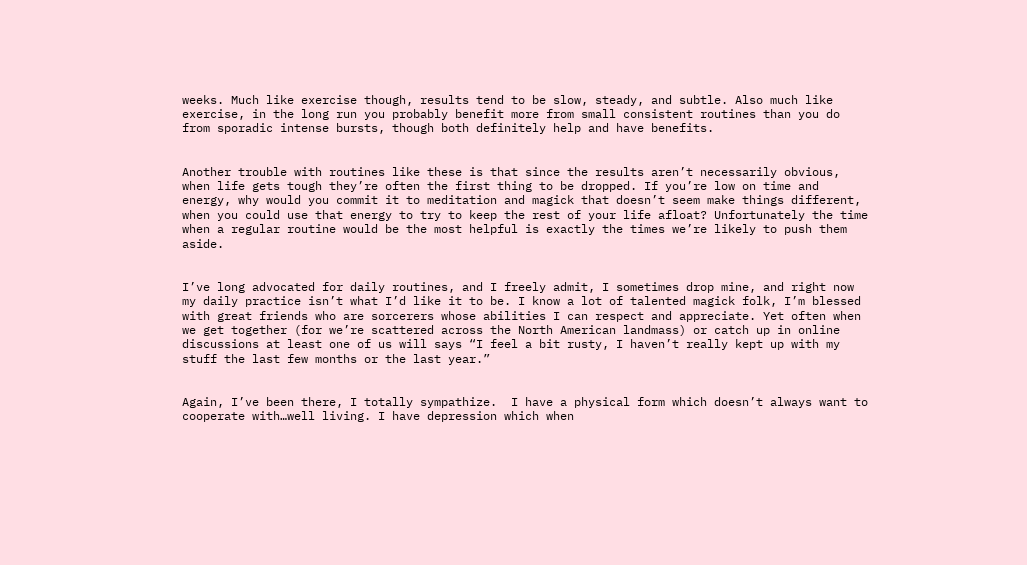weeks. Much like exercise though, results tend to be slow, steady, and subtle. Also much like exercise, in the long run you probably benefit more from small consistent routines than you do from sporadic intense bursts, though both definitely help and have benefits.


Another trouble with routines like these is that since the results aren’t necessarily obvious, when life gets tough they’re often the first thing to be dropped. If you’re low on time and energy, why would you commit it to meditation and magick that doesn’t seem make things different, when you could use that energy to try to keep the rest of your life afloat? Unfortunately the time when a regular routine would be the most helpful is exactly the times we’re likely to push them aside.


I’ve long advocated for daily routines, and I freely admit, I sometimes drop mine, and right now my daily practice isn’t what I’d like it to be. I know a lot of talented magick folk, I’m blessed with great friends who are sorcerers whose abilities I can respect and appreciate. Yet often when we get together (for we’re scattered across the North American landmass) or catch up in online discussions at least one of us will says “I feel a bit rusty, I haven’t really kept up with my stuff the last few months or the last year.”


Again, I’ve been there, I totally sympathize.  I have a physical form which doesn’t always want to cooperate with…well living. I have depression which when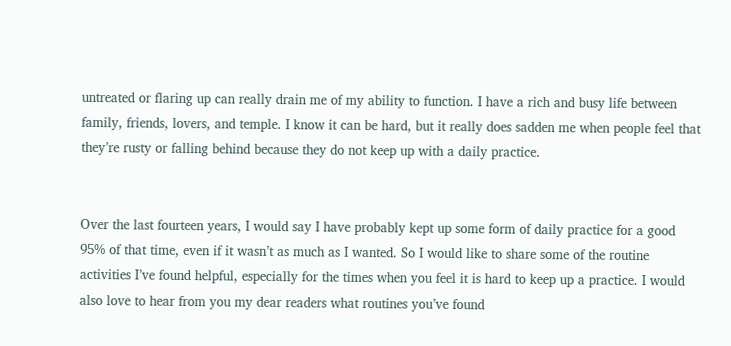untreated or flaring up can really drain me of my ability to function. I have a rich and busy life between family, friends, lovers, and temple. I know it can be hard, but it really does sadden me when people feel that they’re rusty or falling behind because they do not keep up with a daily practice.


Over the last fourteen years, I would say I have probably kept up some form of daily practice for a good 95% of that time, even if it wasn’t as much as I wanted. So I would like to share some of the routine activities I’ve found helpful, especially for the times when you feel it is hard to keep up a practice. I would also love to hear from you my dear readers what routines you’ve found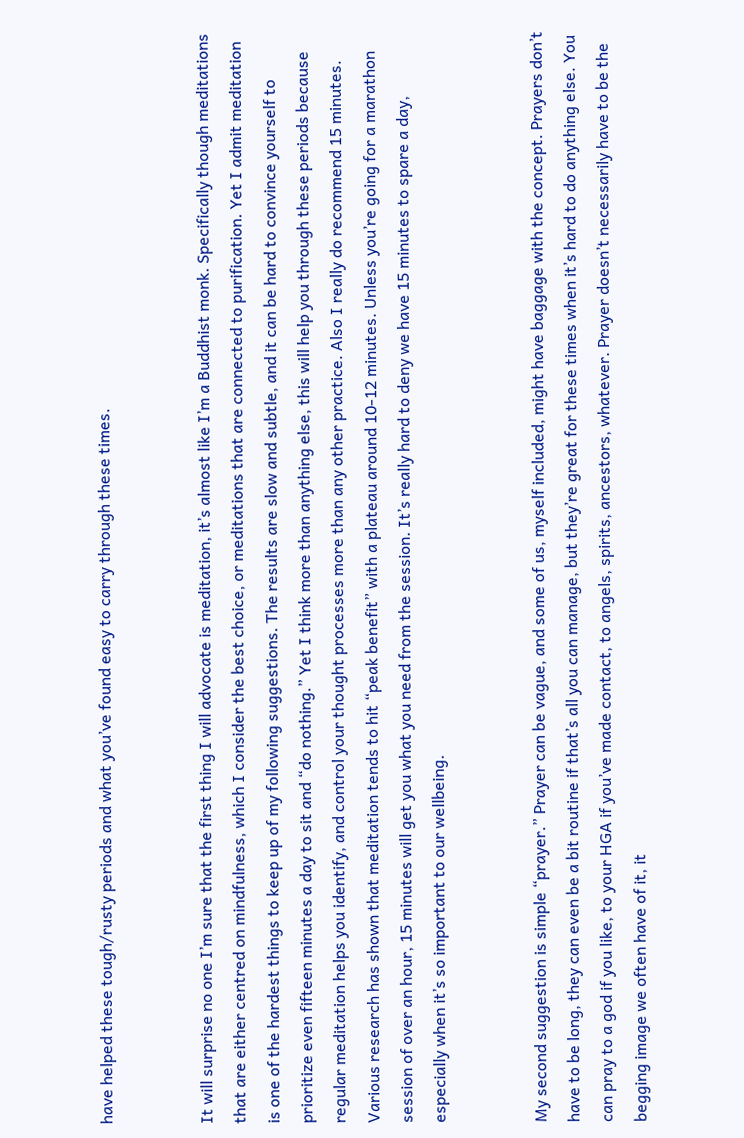have helped these tough/rusty periods and what you’ve found easy to carry through these times.


It will surprise no one I’m sure that the first thing I will advocate is meditation, it’s almost like I’m a Buddhist monk. Specifically though meditations that are either centred on mindfulness, which I consider the best choice, or meditations that are connected to purification. Yet I admit meditation is one of the hardest things to keep up of my following suggestions. The results are slow and subtle, and it can be hard to convince yourself to prioritize even fifteen minutes a day to sit and “do nothing.” Yet I think more than anything else, this will help you through these periods because regular meditation helps you identify, and control your thought processes more than any other practice. Also I really do recommend 15 minutes. Various research has shown that meditation tends to hit “peak benefit” with a plateau around 10-12 minutes. Unless you’re going for a marathon session of over an hour, 15 minutes will get you what you need from the session. It’s really hard to deny we have 15 minutes to spare a day, especially when it’s so important to our wellbeing.


My second suggestion is simple “prayer.” Prayer can be vague, and some of us, myself included, might have baggage with the concept. Prayers don’t have to be long, they can even be a bit routine if that’s all you can manage, but they’re great for these times when it’s hard to do anything else. You can pray to a god if you like, to your HGA if you’ve made contact, to angels, spirits, ancestors, whatever. Prayer doesn’t necessarily have to be the begging image we often have of it, it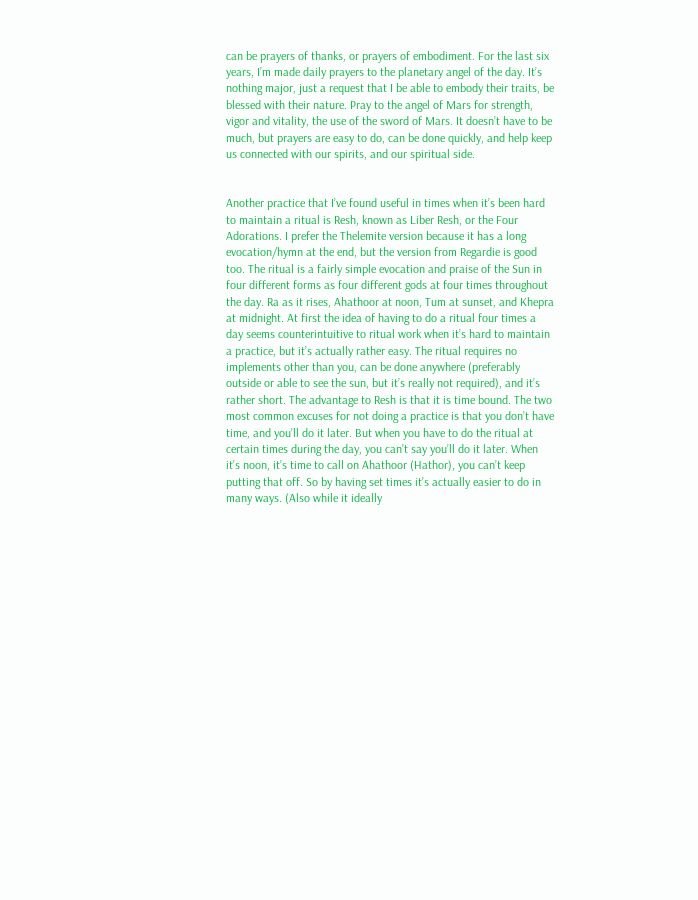can be prayers of thanks, or prayers of embodiment. For the last six years, I’m made daily prayers to the planetary angel of the day. It’s nothing major, just a request that I be able to embody their traits, be blessed with their nature. Pray to the angel of Mars for strength, vigor and vitality, the use of the sword of Mars. It doesn’t have to be much, but prayers are easy to do, can be done quickly, and help keep us connected with our spirits, and our spiritual side.


Another practice that I’ve found useful in times when it’s been hard to maintain a ritual is Resh, known as Liber Resh, or the Four Adorations. I prefer the Thelemite version because it has a long evocation/hymn at the end, but the version from Regardie is good too. The ritual is a fairly simple evocation and praise of the Sun in four different forms as four different gods at four times throughout the day. Ra as it rises, Ahathoor at noon, Tum at sunset, and Khepra at midnight. At first the idea of having to do a ritual four times a day seems counterintuitive to ritual work when it’s hard to maintain a practice, but it’s actually rather easy. The ritual requires no implements other than you, can be done anywhere (preferably outside or able to see the sun, but it’s really not required), and it’s rather short. The advantage to Resh is that it is time bound. The two most common excuses for not doing a practice is that you don’t have time, and you’ll do it later. But when you have to do the ritual at certain times during the day, you can’t say you’ll do it later. When it’s noon, it’s time to call on Ahathoor (Hathor), you can’t keep putting that off. So by having set times it’s actually easier to do in many ways. (Also while it ideally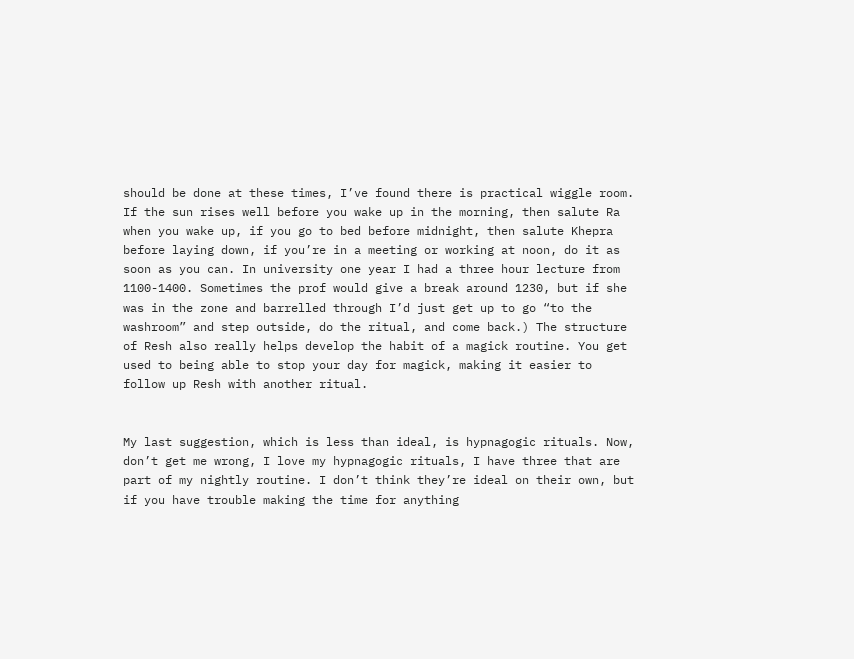should be done at these times, I’ve found there is practical wiggle room. If the sun rises well before you wake up in the morning, then salute Ra when you wake up, if you go to bed before midnight, then salute Khepra before laying down, if you’re in a meeting or working at noon, do it as soon as you can. In university one year I had a three hour lecture from 1100-1400. Sometimes the prof would give a break around 1230, but if she was in the zone and barrelled through I’d just get up to go “to the washroom” and step outside, do the ritual, and come back.) The structure of Resh also really helps develop the habit of a magick routine. You get used to being able to stop your day for magick, making it easier to follow up Resh with another ritual.


My last suggestion, which is less than ideal, is hypnagogic rituals. Now, don’t get me wrong, I love my hypnagogic rituals, I have three that are part of my nightly routine. I don’t think they’re ideal on their own, but if you have trouble making the time for anything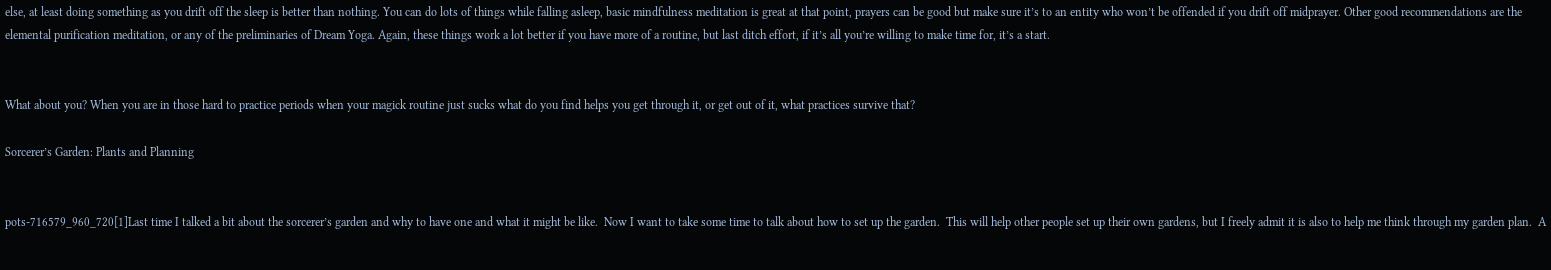else, at least doing something as you drift off the sleep is better than nothing. You can do lots of things while falling asleep, basic mindfulness meditation is great at that point, prayers can be good but make sure it’s to an entity who won’t be offended if you drift off midprayer. Other good recommendations are the elemental purification meditation, or any of the preliminaries of Dream Yoga. Again, these things work a lot better if you have more of a routine, but last ditch effort, if it’s all you’re willing to make time for, it’s a start.


What about you? When you are in those hard to practice periods when your magick routine just sucks what do you find helps you get through it, or get out of it, what practices survive that?

Sorcerer’s Garden: Plants and Planning


pots-716579_960_720[1]Last time I talked a bit about the sorcerer’s garden and why to have one and what it might be like.  Now I want to take some time to talk about how to set up the garden.  This will help other people set up their own gardens, but I freely admit it is also to help me think through my garden plan.  A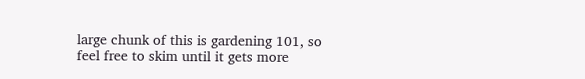large chunk of this is gardening 101, so feel free to skim until it gets more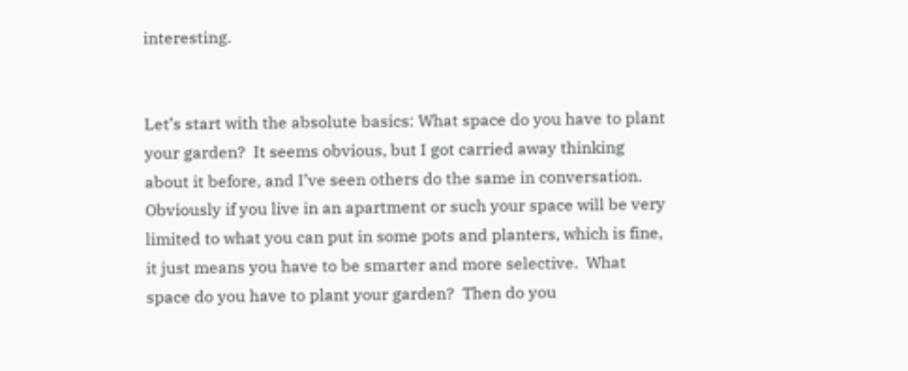interesting.


Let’s start with the absolute basics: What space do you have to plant your garden?  It seems obvious, but I got carried away thinking about it before, and I’ve seen others do the same in conversation.  Obviously if you live in an apartment or such your space will be very limited to what you can put in some pots and planters, which is fine, it just means you have to be smarter and more selective.  What space do you have to plant your garden?  Then do you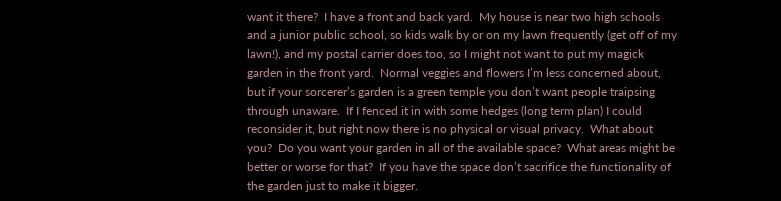want it there?  I have a front and back yard.  My house is near two high schools and a junior public school, so kids walk by or on my lawn frequently (get off of my lawn!), and my postal carrier does too, so I might not want to put my magick garden in the front yard.  Normal veggies and flowers I’m less concerned about, but if your sorcerer’s garden is a green temple you don’t want people traipsing through unaware.  If I fenced it in with some hedges (long term plan) I could reconsider it, but right now there is no physical or visual privacy.  What about you?  Do you want your garden in all of the available space?  What areas might be better or worse for that?  If you have the space don’t sacrifice the functionality of the garden just to make it bigger.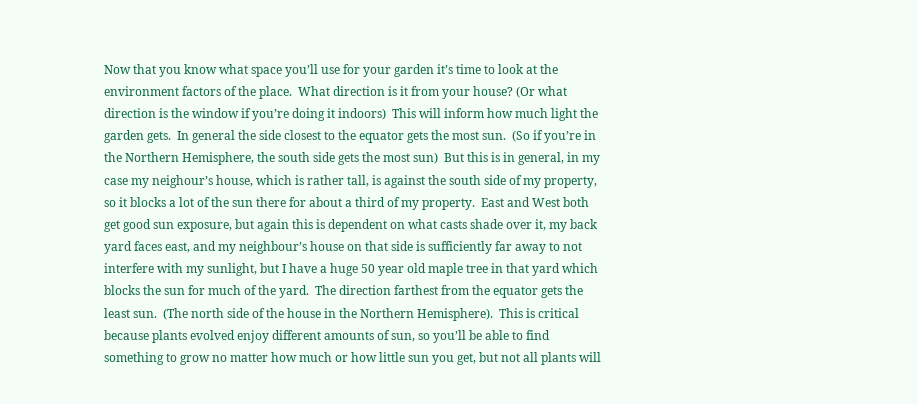Now that you know what space you’ll use for your garden it’s time to look at the environment factors of the place.  What direction is it from your house? (Or what direction is the window if you’re doing it indoors)  This will inform how much light the garden gets.  In general the side closest to the equator gets the most sun.  (So if you’re in the Northern Hemisphere, the south side gets the most sun)  But this is in general, in my case my neighour’s house, which is rather tall, is against the south side of my property, so it blocks a lot of the sun there for about a third of my property.  East and West both get good sun exposure, but again this is dependent on what casts shade over it, my back yard faces east, and my neighbour’s house on that side is sufficiently far away to not interfere with my sunlight, but I have a huge 50 year old maple tree in that yard which blocks the sun for much of the yard.  The direction farthest from the equator gets the least sun.  (The north side of the house in the Northern Hemisphere).  This is critical because plants evolved enjoy different amounts of sun, so you’ll be able to find something to grow no matter how much or how little sun you get, but not all plants will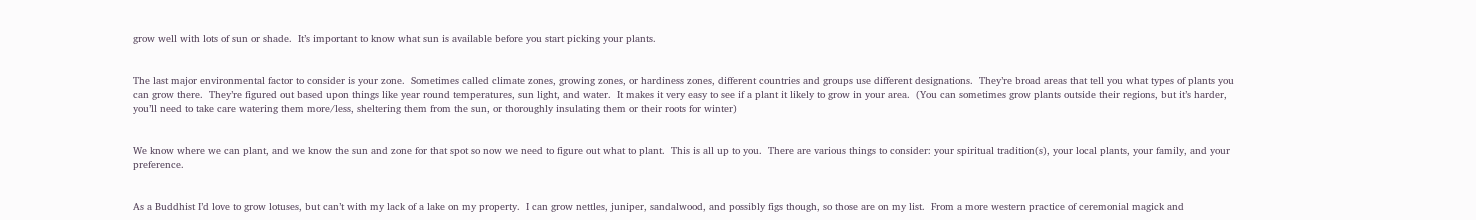grow well with lots of sun or shade.  It’s important to know what sun is available before you start picking your plants.


The last major environmental factor to consider is your zone.  Sometimes called climate zones, growing zones, or hardiness zones, different countries and groups use different designations.  They’re broad areas that tell you what types of plants you can grow there.  They’re figured out based upon things like year round temperatures, sun light, and water.  It makes it very easy to see if a plant it likely to grow in your area.  (You can sometimes grow plants outside their regions, but it’s harder, you’ll need to take care watering them more/less, sheltering them from the sun, or thoroughly insulating them or their roots for winter)


We know where we can plant, and we know the sun and zone for that spot so now we need to figure out what to plant.  This is all up to you.  There are various things to consider: your spiritual tradition(s), your local plants, your family, and your preference.


As a Buddhist I’d love to grow lotuses, but can’t with my lack of a lake on my property.  I can grow nettles, juniper, sandalwood, and possibly figs though, so those are on my list.  From a more western practice of ceremonial magick and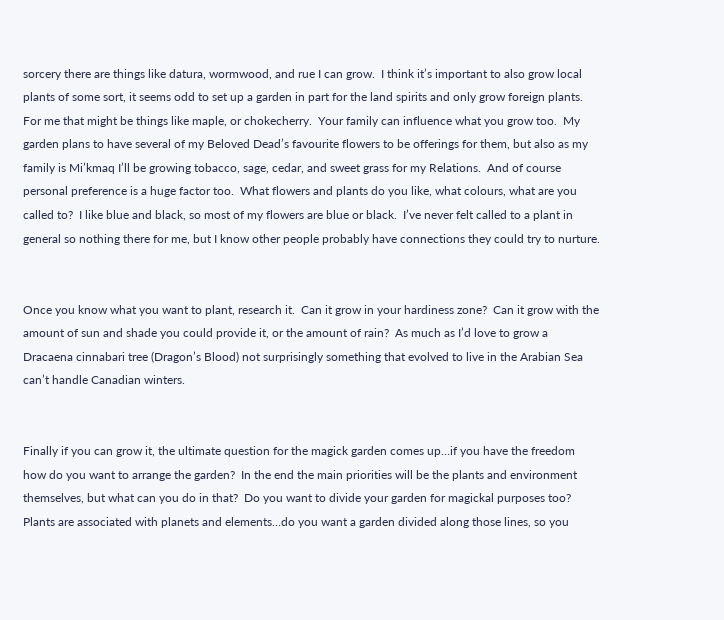sorcery there are things like datura, wormwood, and rue I can grow.  I think it’s important to also grow local plants of some sort, it seems odd to set up a garden in part for the land spirits and only grow foreign plants.  For me that might be things like maple, or chokecherry.  Your family can influence what you grow too.  My garden plans to have several of my Beloved Dead’s favourite flowers to be offerings for them, but also as my family is Mi’kmaq I’ll be growing tobacco, sage, cedar, and sweet grass for my Relations.  And of course personal preference is a huge factor too.  What flowers and plants do you like, what colours, what are you called to?  I like blue and black, so most of my flowers are blue or black.  I’ve never felt called to a plant in general so nothing there for me, but I know other people probably have connections they could try to nurture.


Once you know what you want to plant, research it.  Can it grow in your hardiness zone?  Can it grow with the amount of sun and shade you could provide it, or the amount of rain?  As much as I’d love to grow a Dracaena cinnabari tree (Dragon’s Blood) not surprisingly something that evolved to live in the Arabian Sea can’t handle Canadian winters.


Finally if you can grow it, the ultimate question for the magick garden comes up…if you have the freedom how do you want to arrange the garden?  In the end the main priorities will be the plants and environment themselves, but what can you do in that?  Do you want to divide your garden for magickal purposes too?  Plants are associated with planets and elements…do you want a garden divided along those lines, so you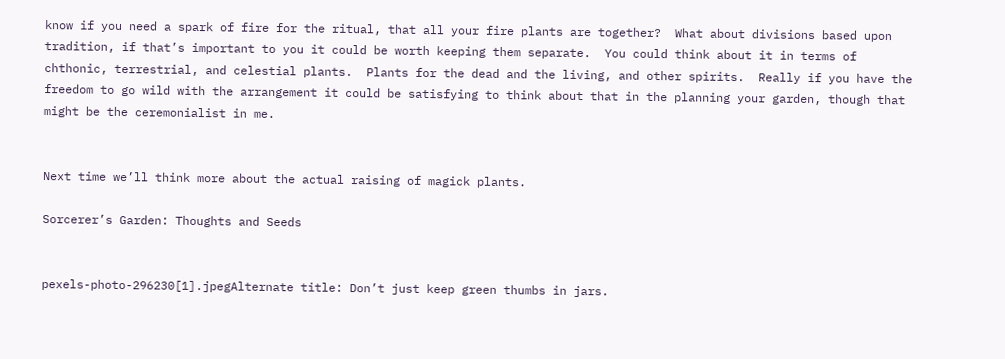know if you need a spark of fire for the ritual, that all your fire plants are together?  What about divisions based upon tradition, if that’s important to you it could be worth keeping them separate.  You could think about it in terms of chthonic, terrestrial, and celestial plants.  Plants for the dead and the living, and other spirits.  Really if you have the freedom to go wild with the arrangement it could be satisfying to think about that in the planning your garden, though that might be the ceremonialist in me.


Next time we’ll think more about the actual raising of magick plants.

Sorcerer’s Garden: Thoughts and Seeds


pexels-photo-296230[1].jpegAlternate title: Don’t just keep green thumbs in jars.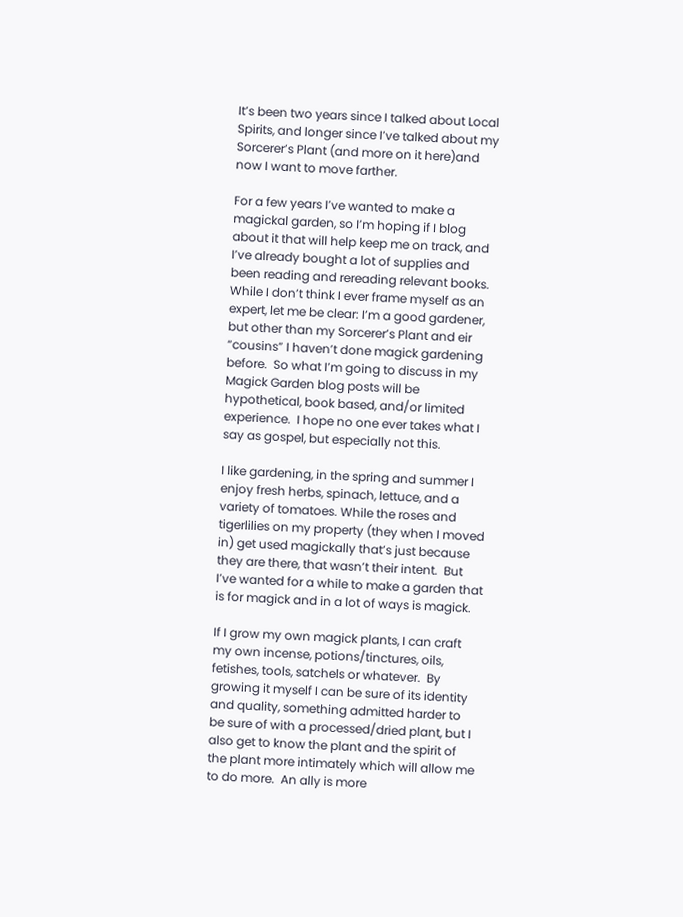It’s been two years since I talked about Local Spirits, and longer since I’ve talked about my Sorcerer’s Plant (and more on it here)and now I want to move farther.

For a few years I’ve wanted to make a magickal garden, so I’m hoping if I blog about it that will help keep me on track, and I’ve already bought a lot of supplies and been reading and rereading relevant books.  While I don’t think I ever frame myself as an expert, let me be clear: I’m a good gardener, but other than my Sorcerer’s Plant and eir “cousins” I haven’t done magick gardening before.  So what I’m going to discuss in my Magick Garden blog posts will be hypothetical, book based, and/or limited experience.  I hope no one ever takes what I say as gospel, but especially not this.

I like gardening, in the spring and summer I enjoy fresh herbs, spinach, lettuce, and a variety of tomatoes. While the roses and tigerlilies on my property (they when I moved in) get used magickally that’s just because they are there, that wasn’t their intent.  But I’ve wanted for a while to make a garden that is for magick and in a lot of ways is magick.

If I grow my own magick plants, I can craft my own incense, potions/tinctures, oils, fetishes, tools, satchels or whatever.  By growing it myself I can be sure of its identity and quality, something admitted harder to be sure of with a processed/dried plant, but I also get to know the plant and the spirit of the plant more intimately which will allow me to do more.  An ally is more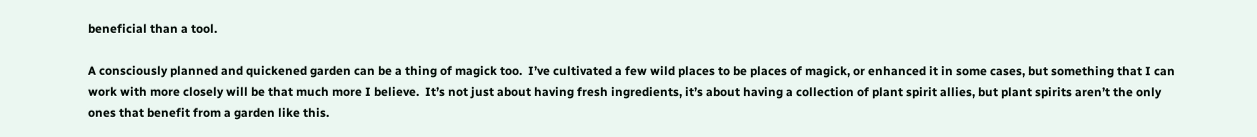beneficial than a tool.

A consciously planned and quickened garden can be a thing of magick too.  I’ve cultivated a few wild places to be places of magick, or enhanced it in some cases, but something that I can work with more closely will be that much more I believe.  It’s not just about having fresh ingredients, it’s about having a collection of plant spirit allies, but plant spirits aren’t the only ones that benefit from a garden like this.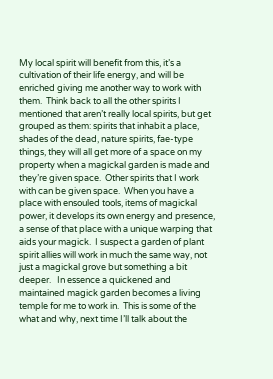My local spirit will benefit from this, it’s a cultivation of their life energy, and will be enriched giving me another way to work with them.  Think back to all the other spirits I mentioned that aren’t really local spirits, but get grouped as them: spirits that inhabit a place, shades of the dead, nature spirits, fae-type things, they will all get more of a space on my property when a magickal garden is made and they’re given space.  Other spirits that I work with can be given space.  When you have a place with ensouled tools, items of magickal power, it develops its own energy and presence, a sense of that place with a unique warping that aids your magick.  I suspect a garden of plant spirit allies will work in much the same way, not just a magickal grove but something a bit deeper.   In essence a quickened and maintained magick garden becomes a living temple for me to work in.  This is some of the what and why, next time I’ll talk about the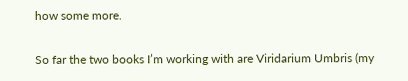how some more.

So far the two books I’m working with are Viridarium Umbris (my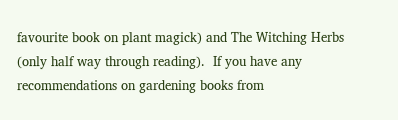favourite book on plant magick) and The Witching Herbs (only half way through reading).  If you have any recommendations on gardening books from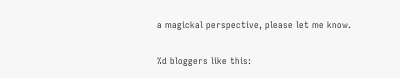a magickal perspective, please let me know.

%d bloggers like this: